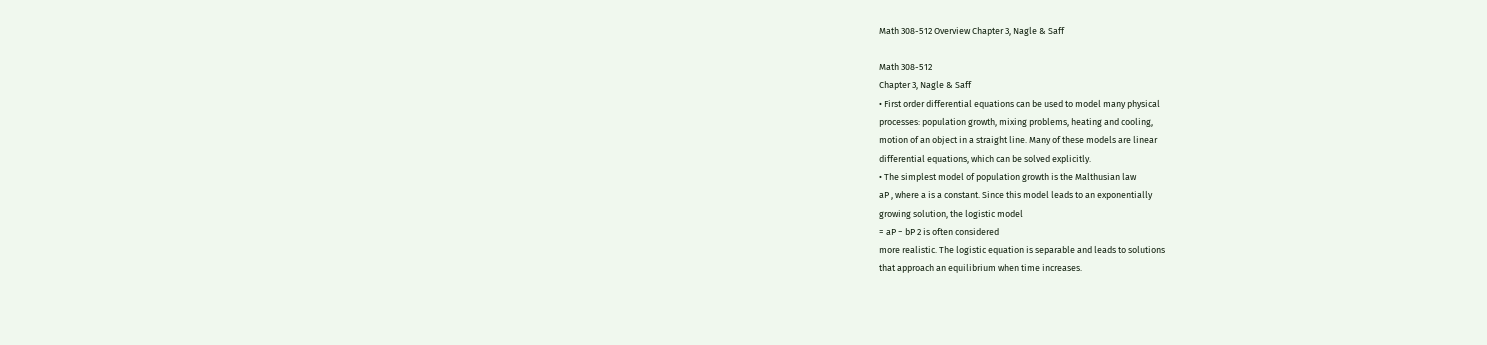Math 308-512 Overview Chapter 3, Nagle & Saff

Math 308-512
Chapter 3, Nagle & Saff
• First order differential equations can be used to model many physical
processes: population growth, mixing problems, heating and cooling,
motion of an object in a straight line. Many of these models are linear
differential equations, which can be solved explicitly.
• The simplest model of population growth is the Malthusian law
aP , where a is a constant. Since this model leads to an exponentially
growing solution, the logistic model
= aP − bP 2 is often considered
more realistic. The logistic equation is separable and leads to solutions
that approach an equilibrium when time increases.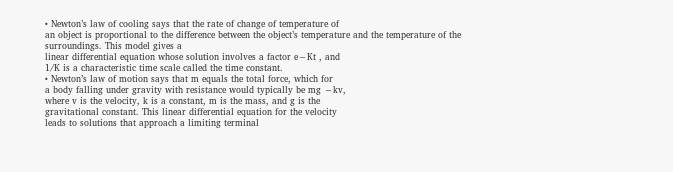• Newton’s law of cooling says that the rate of change of temperature of
an object is proportional to the difference between the object’s temperature and the temperature of the surroundings. This model gives a
linear differential equation whose solution involves a factor e−Kt , and
1/K is a characteristic time scale called the time constant.
• Newton’s law of motion says that m equals the total force, which for
a body falling under gravity with resistance would typically be mg −kv,
where v is the velocity, k is a constant, m is the mass, and g is the
gravitational constant. This linear differential equation for the velocity
leads to solutions that approach a limiting terminal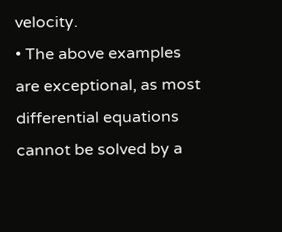velocity.
• The above examples are exceptional, as most differential equations cannot be solved by a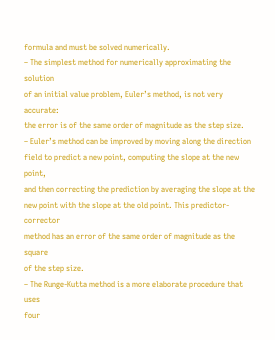formula and must be solved numerically.
– The simplest method for numerically approximating the solution
of an initial value problem, Euler’s method, is not very accurate:
the error is of the same order of magnitude as the step size.
– Euler’s method can be improved by moving along the direction
field to predict a new point, computing the slope at the new point,
and then correcting the prediction by averaging the slope at the
new point with the slope at the old point. This predictor-corrector
method has an error of the same order of magnitude as the square
of the step size.
– The Runge-Kutta method is a more elaborate procedure that uses
four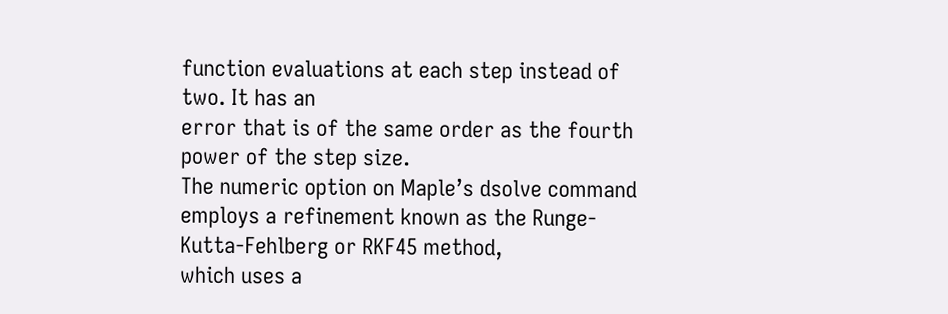function evaluations at each step instead of two. It has an
error that is of the same order as the fourth power of the step size.
The numeric option on Maple’s dsolve command employs a refinement known as the Runge-Kutta-Fehlberg or RKF45 method,
which uses a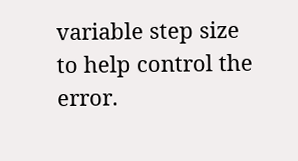variable step size to help control the error.